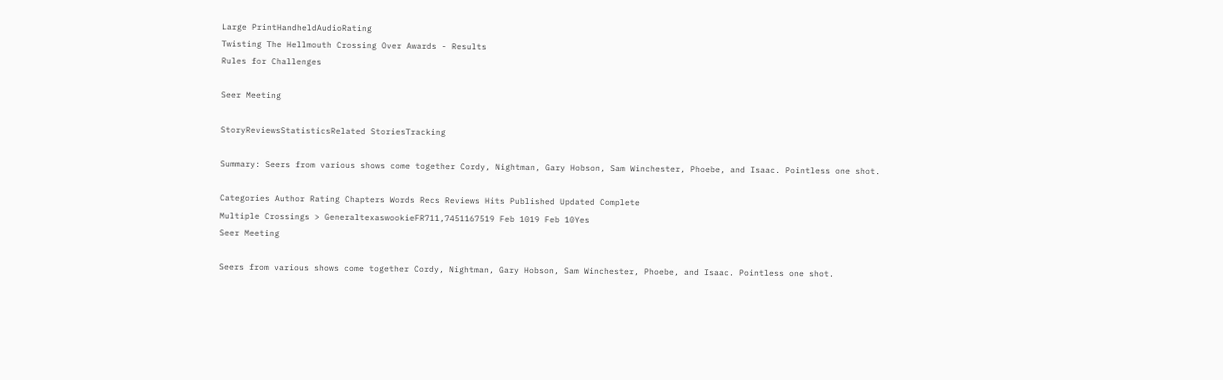Large PrintHandheldAudioRating
Twisting The Hellmouth Crossing Over Awards - Results
Rules for Challenges

Seer Meeting

StoryReviewsStatisticsRelated StoriesTracking

Summary: Seers from various shows come together Cordy, Nightman, Gary Hobson, Sam Winchester, Phoebe, and Isaac. Pointless one shot.

Categories Author Rating Chapters Words Recs Reviews Hits Published Updated Complete
Multiple Crossings > GeneraltexaswookieFR711,7451167519 Feb 1019 Feb 10Yes
Seer Meeting

Seers from various shows come together Cordy, Nightman, Gary Hobson, Sam Winchester, Phoebe, and Isaac. Pointless one shot.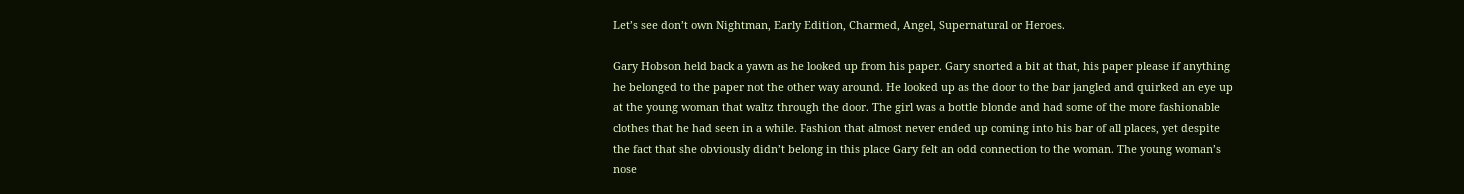Let’s see don’t own Nightman, Early Edition, Charmed, Angel, Supernatural or Heroes.

Gary Hobson held back a yawn as he looked up from his paper. Gary snorted a bit at that, his paper please if anything he belonged to the paper not the other way around. He looked up as the door to the bar jangled and quirked an eye up at the young woman that waltz through the door. The girl was a bottle blonde and had some of the more fashionable clothes that he had seen in a while. Fashion that almost never ended up coming into his bar of all places, yet despite the fact that she obviously didn’t belong in this place Gary felt an odd connection to the woman. The young woman’s nose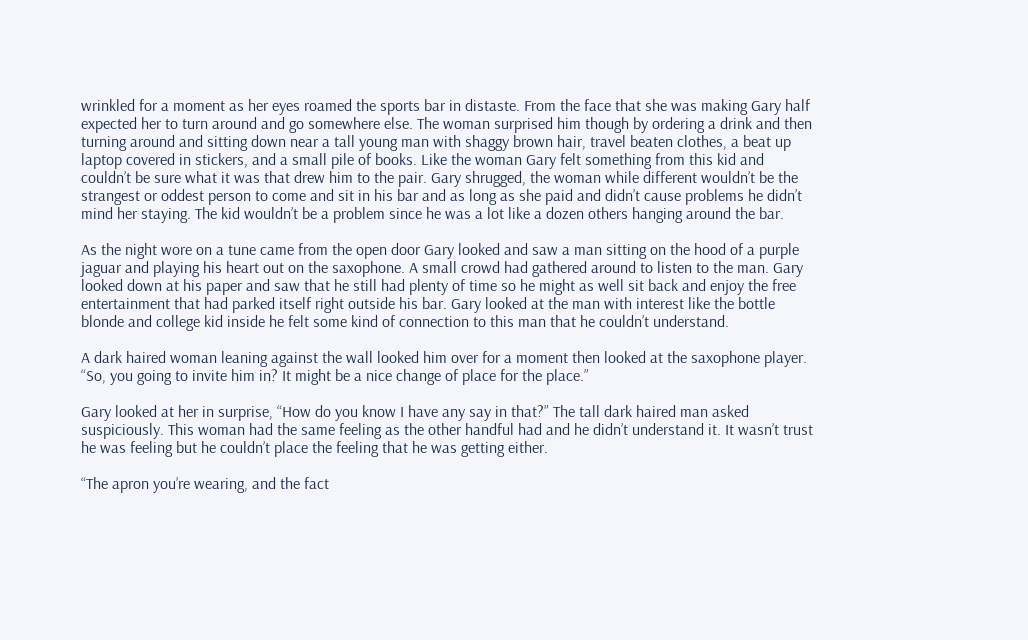wrinkled for a moment as her eyes roamed the sports bar in distaste. From the face that she was making Gary half expected her to turn around and go somewhere else. The woman surprised him though by ordering a drink and then turning around and sitting down near a tall young man with shaggy brown hair, travel beaten clothes, a beat up laptop covered in stickers, and a small pile of books. Like the woman Gary felt something from this kid and couldn’t be sure what it was that drew him to the pair. Gary shrugged, the woman while different wouldn’t be the strangest or oddest person to come and sit in his bar and as long as she paid and didn’t cause problems he didn’t mind her staying. The kid wouldn’t be a problem since he was a lot like a dozen others hanging around the bar.

As the night wore on a tune came from the open door Gary looked and saw a man sitting on the hood of a purple jaguar and playing his heart out on the saxophone. A small crowd had gathered around to listen to the man. Gary looked down at his paper and saw that he still had plenty of time so he might as well sit back and enjoy the free entertainment that had parked itself right outside his bar. Gary looked at the man with interest like the bottle blonde and college kid inside he felt some kind of connection to this man that he couldn’t understand.

A dark haired woman leaning against the wall looked him over for a moment then looked at the saxophone player. “So, you going to invite him in? It might be a nice change of place for the place.”

Gary looked at her in surprise, “How do you know I have any say in that?” The tall dark haired man asked suspiciously. This woman had the same feeling as the other handful had and he didn’t understand it. It wasn’t trust he was feeling but he couldn’t place the feeling that he was getting either.

“The apron you’re wearing, and the fact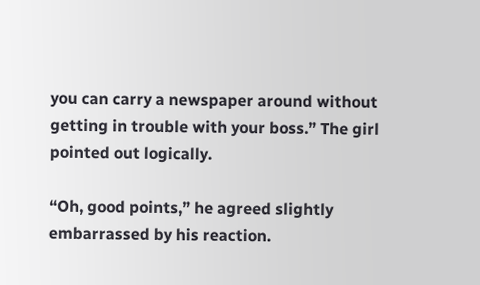you can carry a newspaper around without getting in trouble with your boss.” The girl pointed out logically.

“Oh, good points,” he agreed slightly embarrassed by his reaction.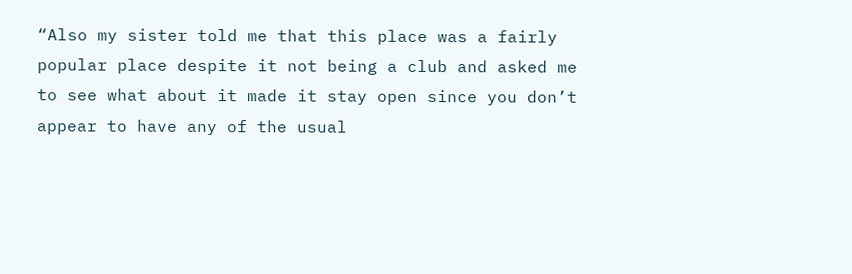“Also my sister told me that this place was a fairly popular place despite it not being a club and asked me to see what about it made it stay open since you don’t appear to have any of the usual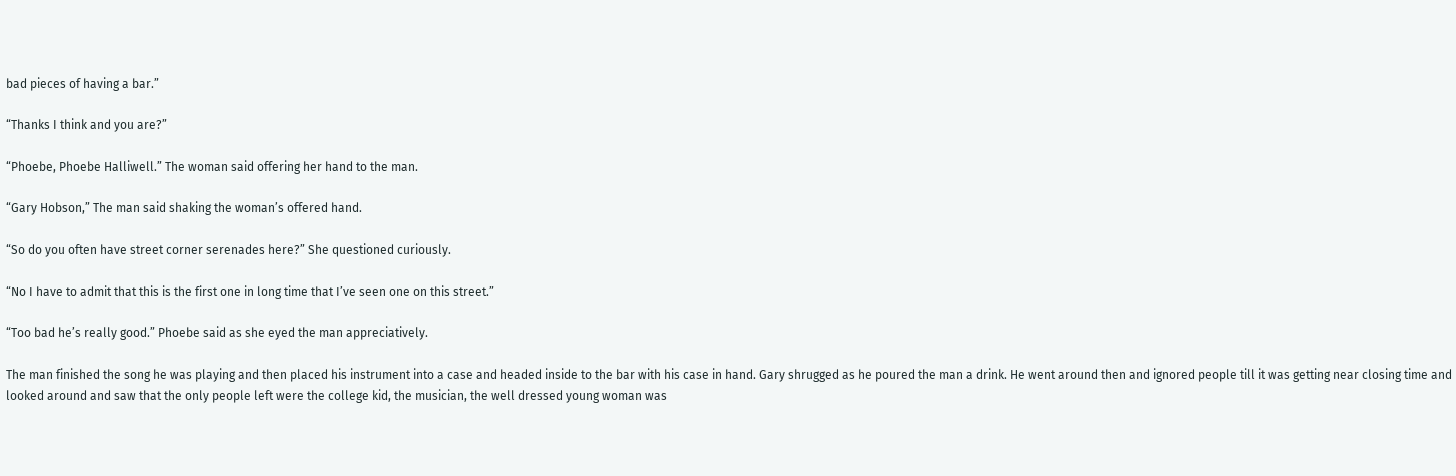bad pieces of having a bar.”

“Thanks I think and you are?”

“Phoebe, Phoebe Halliwell.” The woman said offering her hand to the man.

“Gary Hobson,” The man said shaking the woman’s offered hand.

“So do you often have street corner serenades here?” She questioned curiously.

“No I have to admit that this is the first one in long time that I’ve seen one on this street.”

“Too bad he’s really good.” Phoebe said as she eyed the man appreciatively.

The man finished the song he was playing and then placed his instrument into a case and headed inside to the bar with his case in hand. Gary shrugged as he poured the man a drink. He went around then and ignored people till it was getting near closing time and looked around and saw that the only people left were the college kid, the musician, the well dressed young woman was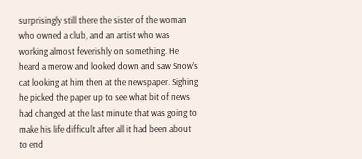surprisingly still there the sister of the woman who owned a club, and an artist who was working almost feverishly on something. He heard a merow and looked down and saw Snow’s cat looking at him then at the newspaper. Sighing he picked the paper up to see what bit of news had changed at the last minute that was going to make his life difficult after all it had been about to end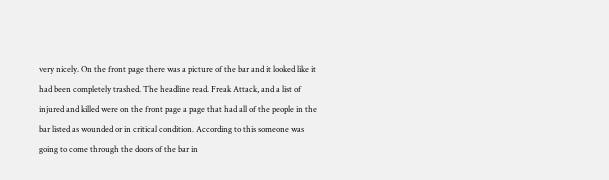very nicely. On the front page there was a picture of the bar and it looked like it had been completely trashed. The headline read. Freak Attack, and a list of injured and killed were on the front page a page that had all of the people in the bar listed as wounded or in critical condition. According to this someone was going to come through the doors of the bar in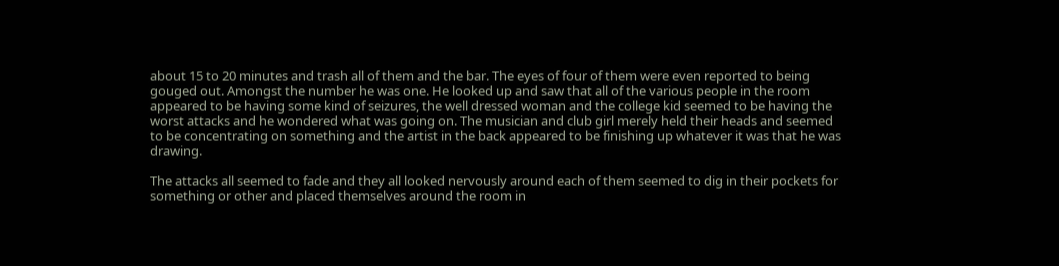about 15 to 20 minutes and trash all of them and the bar. The eyes of four of them were even reported to being gouged out. Amongst the number he was one. He looked up and saw that all of the various people in the room appeared to be having some kind of seizures, the well dressed woman and the college kid seemed to be having the worst attacks and he wondered what was going on. The musician and club girl merely held their heads and seemed to be concentrating on something and the artist in the back appeared to be finishing up whatever it was that he was drawing.

The attacks all seemed to fade and they all looked nervously around each of them seemed to dig in their pockets for something or other and placed themselves around the room in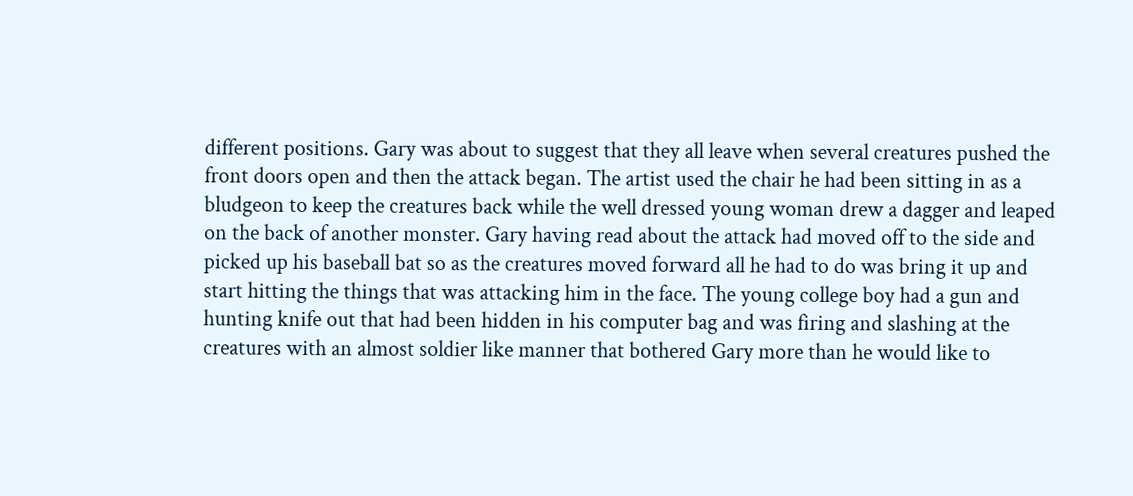different positions. Gary was about to suggest that they all leave when several creatures pushed the front doors open and then the attack began. The artist used the chair he had been sitting in as a bludgeon to keep the creatures back while the well dressed young woman drew a dagger and leaped on the back of another monster. Gary having read about the attack had moved off to the side and picked up his baseball bat so as the creatures moved forward all he had to do was bring it up and start hitting the things that was attacking him in the face. The young college boy had a gun and hunting knife out that had been hidden in his computer bag and was firing and slashing at the creatures with an almost soldier like manner that bothered Gary more than he would like to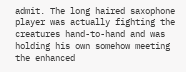admit. The long haired saxophone player was actually fighting the creatures hand-to-hand and was holding his own somehow meeting the enhanced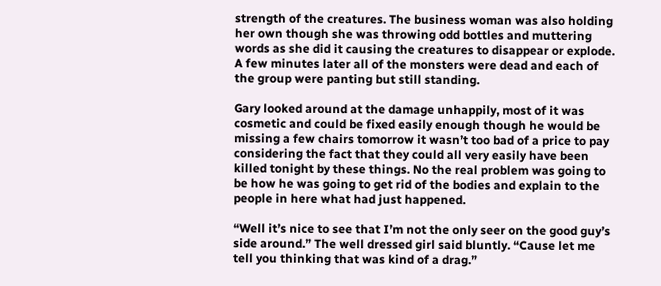strength of the creatures. The business woman was also holding her own though she was throwing odd bottles and muttering words as she did it causing the creatures to disappear or explode. A few minutes later all of the monsters were dead and each of the group were panting but still standing.

Gary looked around at the damage unhappily, most of it was cosmetic and could be fixed easily enough though he would be missing a few chairs tomorrow it wasn’t too bad of a price to pay considering the fact that they could all very easily have been killed tonight by these things. No the real problem was going to be how he was going to get rid of the bodies and explain to the people in here what had just happened.

“Well it’s nice to see that I’m not the only seer on the good guy’s side around.” The well dressed girl said bluntly. “Cause let me tell you thinking that was kind of a drag.”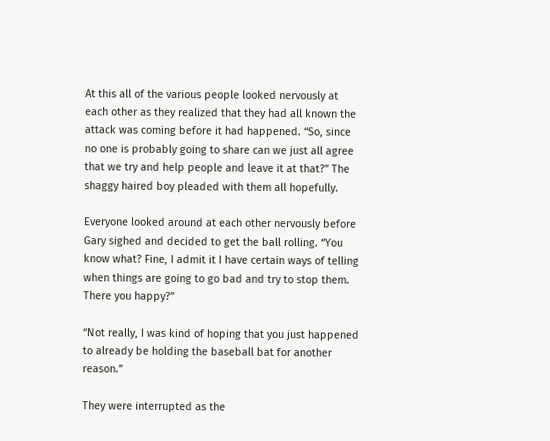At this all of the various people looked nervously at each other as they realized that they had all known the attack was coming before it had happened. “So, since no one is probably going to share can we just all agree that we try and help people and leave it at that?” The shaggy haired boy pleaded with them all hopefully.

Everyone looked around at each other nervously before Gary sighed and decided to get the ball rolling. “You know what? Fine, I admit it I have certain ways of telling when things are going to go bad and try to stop them. There you happy?”

“Not really, I was kind of hoping that you just happened to already be holding the baseball bat for another reason.”

They were interrupted as the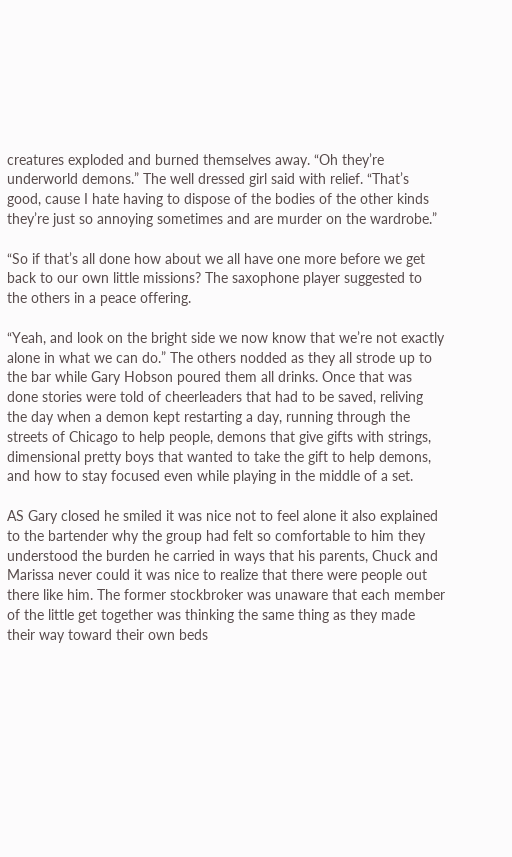creatures exploded and burned themselves away. “Oh they’re underworld demons.” The well dressed girl said with relief. “That’s good, cause I hate having to dispose of the bodies of the other kinds they’re just so annoying sometimes and are murder on the wardrobe.”

“So if that’s all done how about we all have one more before we get back to our own little missions? The saxophone player suggested to the others in a peace offering.

“Yeah, and look on the bright side we now know that we’re not exactly alone in what we can do.” The others nodded as they all strode up to the bar while Gary Hobson poured them all drinks. Once that was done stories were told of cheerleaders that had to be saved, reliving the day when a demon kept restarting a day, running through the streets of Chicago to help people, demons that give gifts with strings, dimensional pretty boys that wanted to take the gift to help demons, and how to stay focused even while playing in the middle of a set.

AS Gary closed he smiled it was nice not to feel alone it also explained to the bartender why the group had felt so comfortable to him they understood the burden he carried in ways that his parents, Chuck and Marissa never could it was nice to realize that there were people out there like him. The former stockbroker was unaware that each member of the little get together was thinking the same thing as they made their way toward their own beds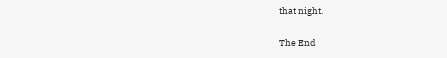that night.

The End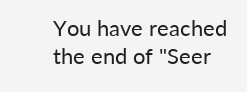You have reached the end of "Seer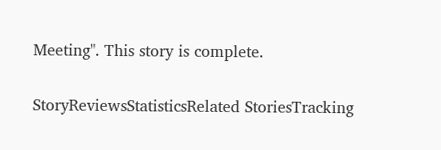Meeting". This story is complete.

StoryReviewsStatisticsRelated StoriesTracking